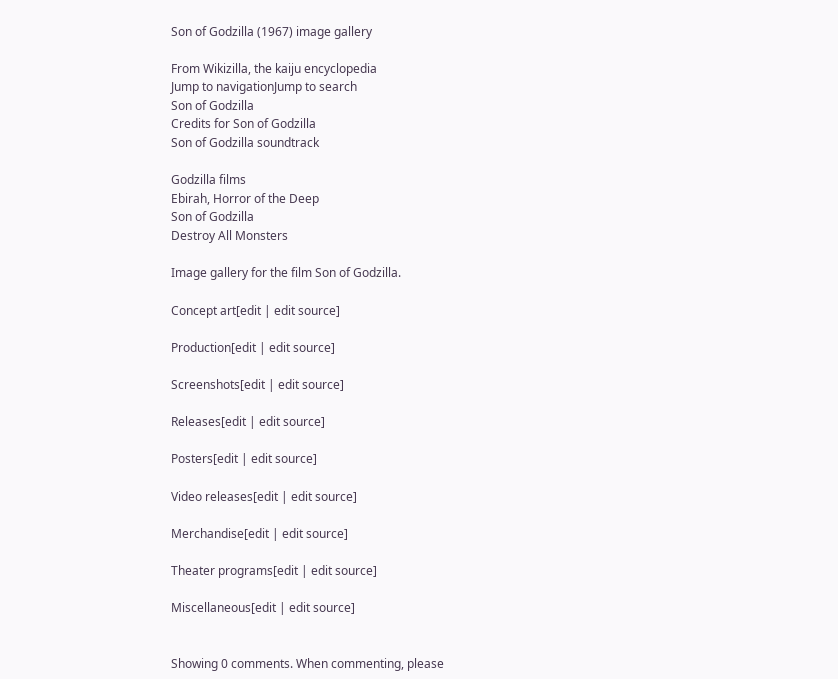Son of Godzilla (1967) image gallery

From Wikizilla, the kaiju encyclopedia
Jump to navigationJump to search
Son of Godzilla
Credits for Son of Godzilla
Son of Godzilla soundtrack

Godzilla films
Ebirah, Horror of the Deep
Son of Godzilla
Destroy All Monsters

Image gallery for the film Son of Godzilla.

Concept art[edit | edit source]

Production[edit | edit source]

Screenshots[edit | edit source]

Releases[edit | edit source]

Posters[edit | edit source]

Video releases[edit | edit source]

Merchandise[edit | edit source]

Theater programs[edit | edit source]

Miscellaneous[edit | edit source]


Showing 0 comments. When commenting, please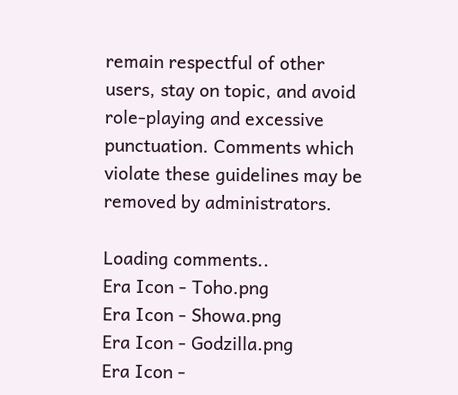remain respectful of other users, stay on topic, and avoid role-playing and excessive punctuation. Comments which violate these guidelines may be removed by administrators.

Loading comments..
Era Icon - Toho.png
Era Icon - Showa.png
Era Icon - Godzilla.png
Era Icon -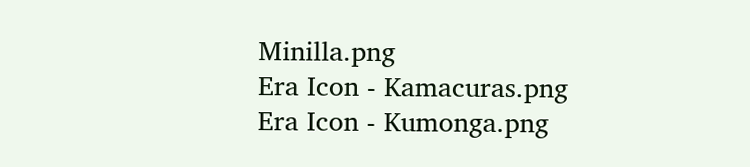Minilla.png
Era Icon - Kamacuras.png
Era Icon - Kumonga.png